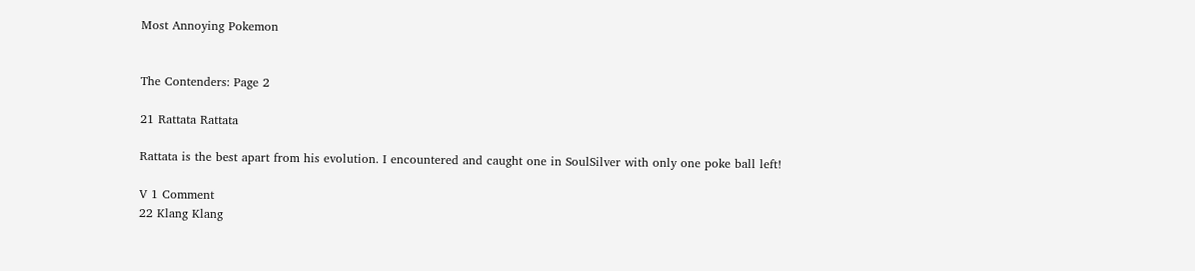Most Annoying Pokemon


The Contenders: Page 2

21 Rattata Rattata

Rattata is the best apart from his evolution. I encountered and caught one in SoulSilver with only one poke ball left!

V 1 Comment
22 Klang Klang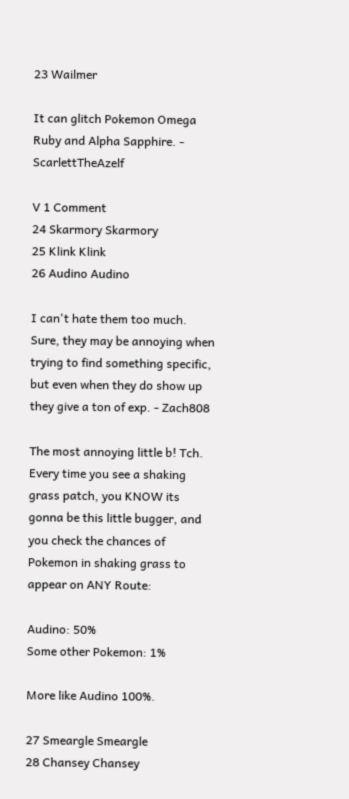23 Wailmer

It can glitch Pokemon Omega Ruby and Alpha Sapphire. - ScarlettTheAzelf

V 1 Comment
24 Skarmory Skarmory
25 Klink Klink
26 Audino Audino

I can't hate them too much. Sure, they may be annoying when trying to find something specific, but even when they do show up they give a ton of exp. - Zach808

The most annoying little b! Tch. Every time you see a shaking grass patch, you KNOW its gonna be this little bugger, and you check the chances of Pokemon in shaking grass to appear on ANY Route:

Audino: 50%
Some other Pokemon: 1%

More like Audino 100%.

27 Smeargle Smeargle
28 Chansey Chansey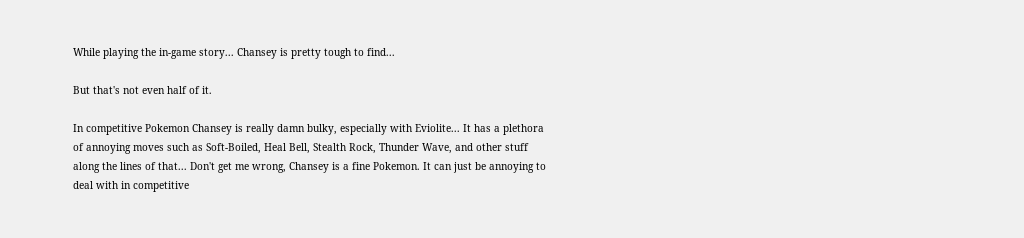While playing the in-game story... Chansey is pretty tough to find...

But that's not even half of it.

In competitive Pokemon Chansey is really damn bulky, especially with Eviolite... It has a plethora of annoying moves such as Soft-Boiled, Heal Bell, Stealth Rock, Thunder Wave, and other stuff along the lines of that... Don't get me wrong, Chansey is a fine Pokemon. It can just be annoying to deal with in competitive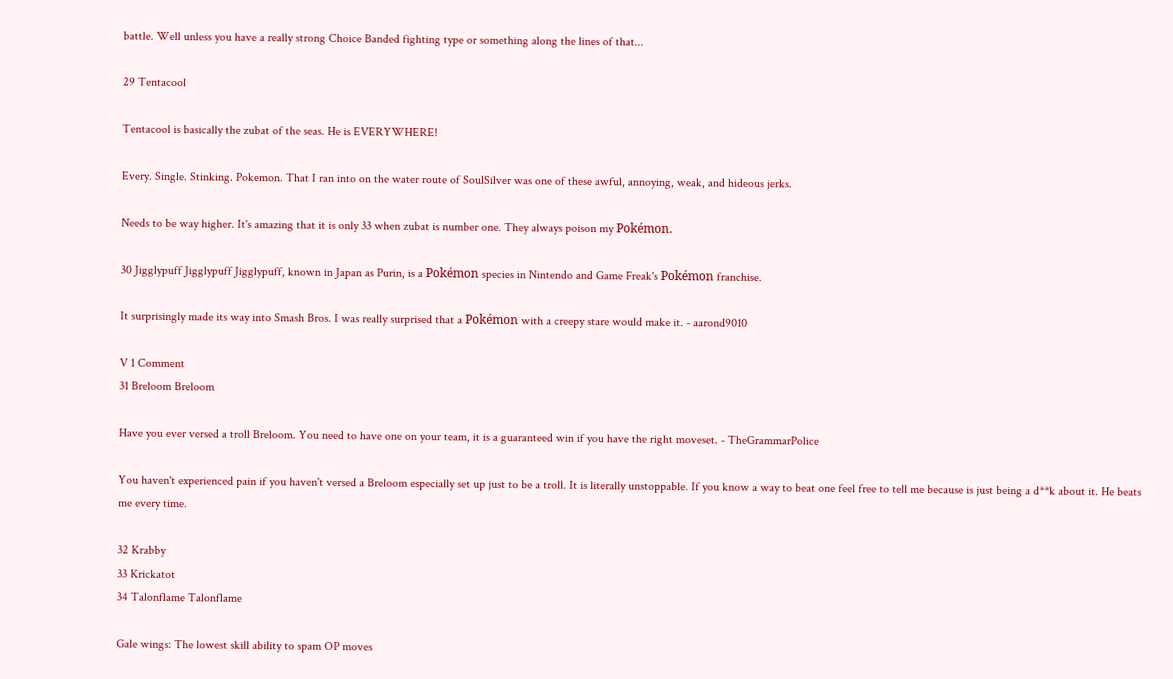battle. Well unless you have a really strong Choice Banded fighting type or something along the lines of that...

29 Tentacool

Tentacool is basically the zubat of the seas. He is EVERYWHERE!

Every. Single. Stinking. Pokemon. That I ran into on the water route of SoulSilver was one of these awful, annoying, weak, and hideous jerks.

Needs to be way higher. It's amazing that it is only 33 when zubat is number one. They always poison my Pokémon.

30 Jigglypuff Jigglypuff Jigglypuff, known in Japan as Purin, is a Pokémon species in Nintendo and Game Freak's Pokémon franchise.

It surprisingly made its way into Smash Bros. I was really surprised that a Pokémon with a creepy stare would make it. - aarond9010

V 1 Comment
31 Breloom Breloom

Have you ever versed a troll Breloom. You need to have one on your team, it is a guaranteed win if you have the right moveset. - TheGrammarPolice

You haven't experienced pain if you haven't versed a Breloom especially set up just to be a troll. It is literally unstoppable. If you know a way to beat one feel free to tell me because is just being a d**k about it. He beats me every time.

32 Krabby
33 Krickatot
34 Talonflame Talonflame

Gale wings: The lowest skill ability to spam OP moves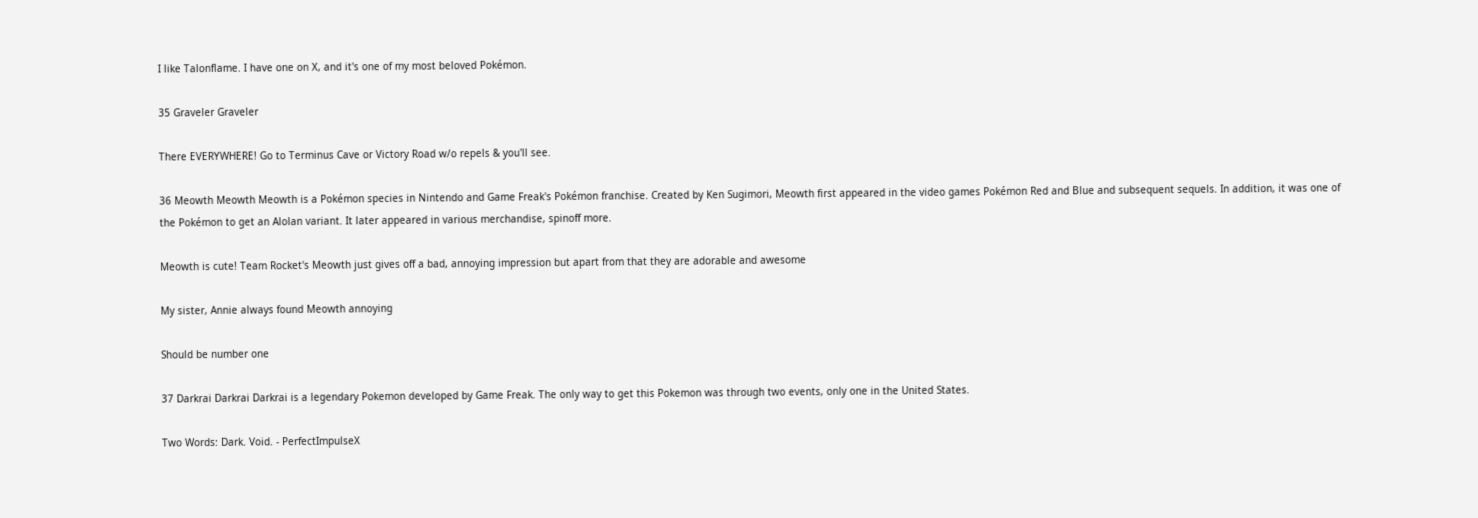I like Talonflame. I have one on X, and it's one of my most beloved Pokémon.

35 Graveler Graveler

There EVERYWHERE! Go to Terminus Cave or Victory Road w/o repels & you'll see.

36 Meowth Meowth Meowth is a Pokémon species in Nintendo and Game Freak's Pokémon franchise. Created by Ken Sugimori, Meowth first appeared in the video games Pokémon Red and Blue and subsequent sequels. In addition, it was one of the Pokémon to get an Alolan variant. It later appeared in various merchandise, spinoff more.

Meowth is cute! Team Rocket's Meowth just gives off a bad, annoying impression but apart from that they are adorable and awesome

My sister, Annie always found Meowth annoying

Should be number one

37 Darkrai Darkrai Darkrai is a legendary Pokemon developed by Game Freak. The only way to get this Pokemon was through two events, only one in the United States.

Two Words: Dark. Void. - PerfectImpulseX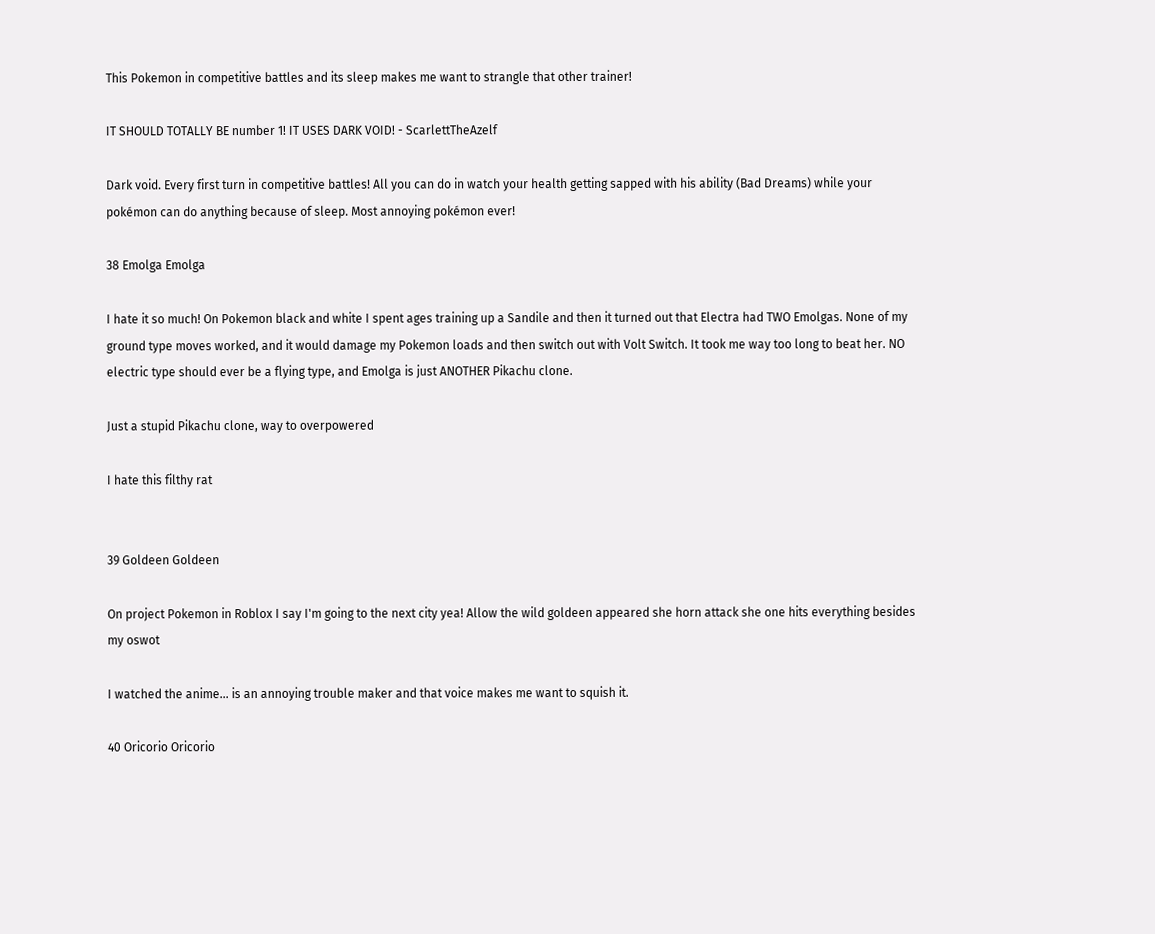This Pokemon in competitive battles and its sleep makes me want to strangle that other trainer!

IT SHOULD TOTALLY BE number 1! IT USES DARK VOID! - ScarlettTheAzelf

Dark void. Every first turn in competitive battles! All you can do in watch your health getting sapped with his ability (Bad Dreams) while your pokémon can do anything because of sleep. Most annoying pokémon ever!

38 Emolga Emolga

I hate it so much! On Pokemon black and white I spent ages training up a Sandile and then it turned out that Electra had TWO Emolgas. None of my ground type moves worked, and it would damage my Pokemon loads and then switch out with Volt Switch. It took me way too long to beat her. NO electric type should ever be a flying type, and Emolga is just ANOTHER Pikachu clone.

Just a stupid Pikachu clone, way to overpowered

I hate this filthy rat


39 Goldeen Goldeen

On project Pokemon in Roblox I say I'm going to the next city yea! Allow the wild goldeen appeared she horn attack she one hits everything besides my oswot

I watched the anime... is an annoying trouble maker and that voice makes me want to squish it.

40 Oricorio Oricorio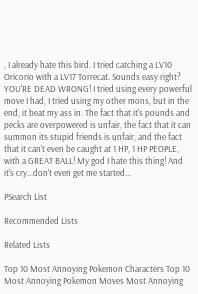, I already hate this bird. I tried catching a LV10 Oricorio with a LV17 Torrecat. Sounds easy right? YOU'RE DEAD WRONG! I tried using every powerful move I had, I tried using my other mons, but in the end, it beat my ass in. The fact that it's pounds and pecks are overpowered is unfair, the fact that it can summon its stupid friends is unfair, and the fact that it can't even be caught at 1 HP, 1 HP PEOPLE, with a GREAT BALL! My god I hate this thing! And it's cry...don't even get me started...

PSearch List

Recommended Lists

Related Lists

Top 10 Most Annoying Pokemon Characters Top 10 Most Annoying Pokemon Moves Most Annoying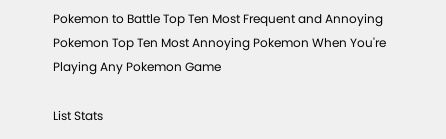Pokemon to Battle Top Ten Most Frequent and Annoying Pokemon Top Ten Most Annoying Pokemon When You're Playing Any Pokemon Game

List Stats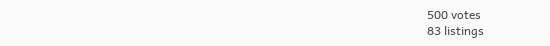500 votes
83 listings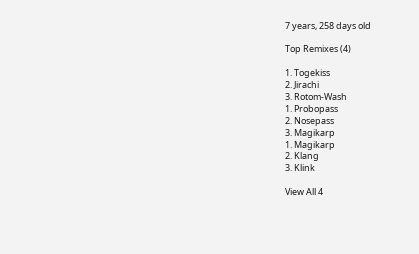7 years, 258 days old

Top Remixes (4)

1. Togekiss
2. Jirachi
3. Rotom-Wash
1. Probopass
2. Nosepass
3. Magikarp
1. Magikarp
2. Klang
3. Klink

View All 4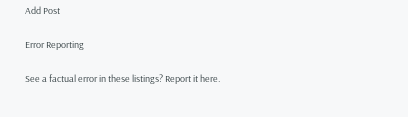Add Post

Error Reporting

See a factual error in these listings? Report it here.